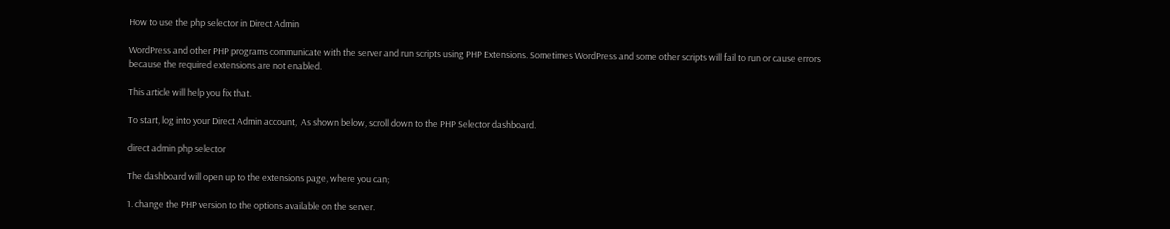How to use the php selector in Direct Admin

WordPress and other PHP programs communicate with the server and run scripts using PHP Extensions. Sometimes WordPress and some other scripts will fail to run or cause errors because the required extensions are not enabled.

This article will help you fix that.

To start, log into your Direct Admin account,  As shown below, scroll down to the PHP Selector dashboard.

direct admin php selector

The dashboard will open up to the extensions page, where you can;

1. change the PHP version to the options available on the server.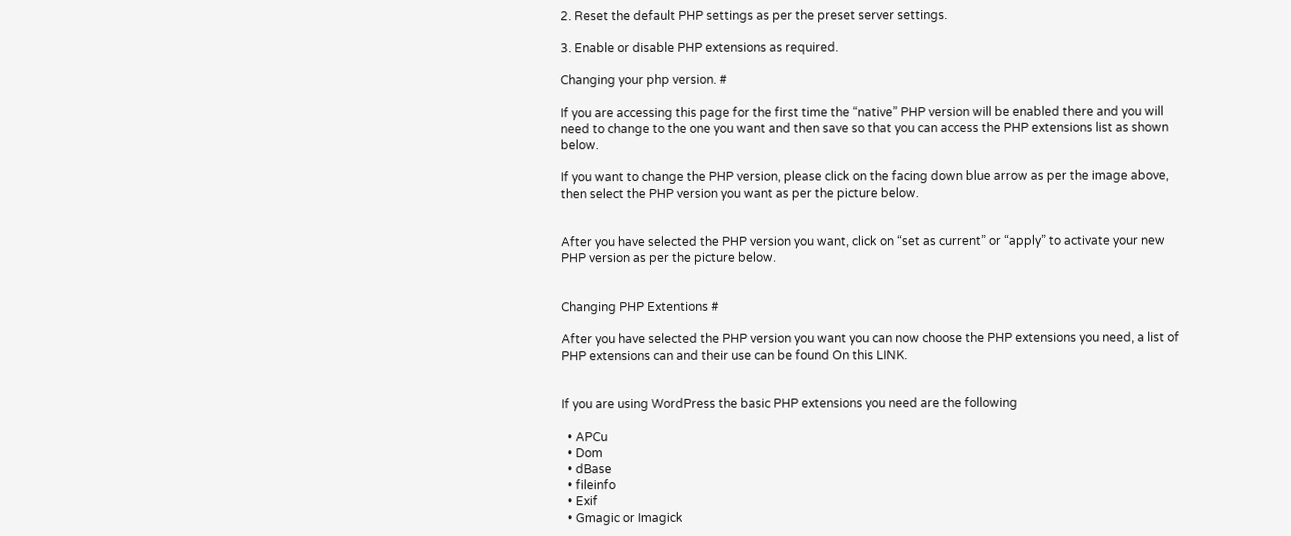2. Reset the default PHP settings as per the preset server settings.

3. Enable or disable PHP extensions as required.

Changing your php version. #

If you are accessing this page for the first time the “native” PHP version will be enabled there and you will need to change to the one you want and then save so that you can access the PHP extensions list as shown below.

If you want to change the PHP version, please click on the facing down blue arrow as per the image above, then select the PHP version you want as per the picture below.


After you have selected the PHP version you want, click on “set as current” or “apply” to activate your new PHP version as per the picture below.


Changing PHP Extentions #

After you have selected the PHP version you want you can now choose the PHP extensions you need, a list of PHP extensions can and their use can be found On this LINK.


If you are using WordPress the basic PHP extensions you need are the following

  • APCu
  • Dom
  • dBase
  • fileinfo
  • Exif
  • Gmagic or Imagick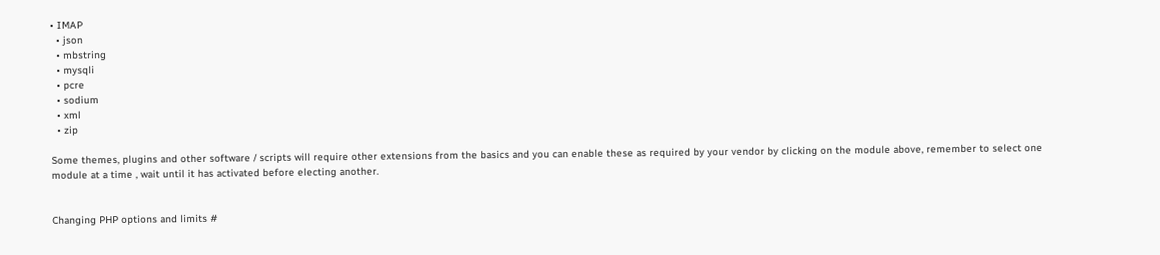• IMAP
  • json
  • mbstring
  • mysqli
  • pcre
  • sodium
  • xml
  • zip

Some themes, plugins and other software / scripts will require other extensions from the basics and you can enable these as required by your vendor by clicking on the module above, remember to select one module at a time , wait until it has activated before electing another.


Changing PHP options and limits #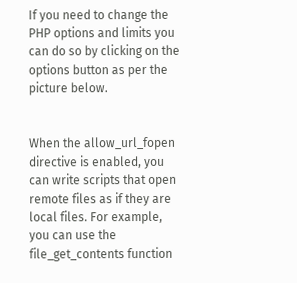If you need to change the PHP options and limits you can do so by clicking on the options button as per the picture below.


When the allow_url_fopen directive is enabled, you can write scripts that open remote files as if they are local files. For example, you can use the file_get_contents function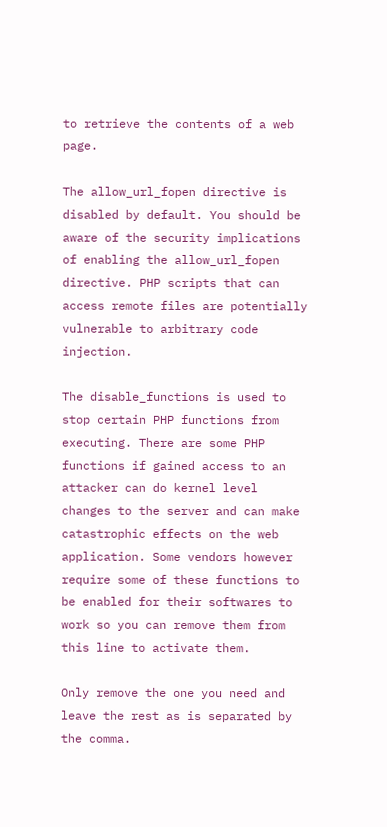to retrieve the contents of a web page.

The allow_url_fopen directive is disabled by default. You should be aware of the security implications of enabling the allow_url_fopen directive. PHP scripts that can access remote files are potentially vulnerable to arbitrary code injection.

The disable_functions is used to stop certain PHP functions from executing. There are some PHP functions if gained access to an attacker can do kernel level changes to the server and can make catastrophic effects on the web application. Some vendors however require some of these functions to be enabled for their softwares to work so you can remove them from this line to activate them.

Only remove the one you need and leave the rest as is separated by the comma.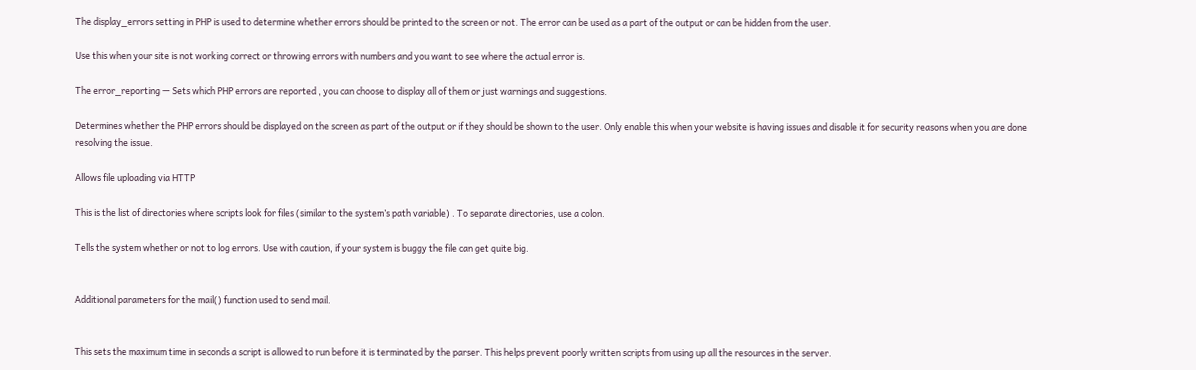The display_errors setting in PHP is used to determine whether errors should be printed to the screen or not. The error can be used as a part of the output or can be hidden from the user.

Use this when your site is not working correct or throwing errors with numbers and you want to see where the actual error is.

The error_reporting — Sets which PHP errors are reported , you can choose to display all of them or just warnings and suggestions.

Determines whether the PHP errors should be displayed on the screen as part of the output or if they should be shown to the user. Only enable this when your website is having issues and disable it for security reasons when you are done resolving the issue.

Allows file uploading via HTTP

This is the list of directories where scripts look for files (similar to the system’s path variable) . To separate directories, use a colon.

Tells the system whether or not to log errors. Use with caution, if your system is buggy the file can get quite big.


Additional parameters for the mail() function used to send mail.


This sets the maximum time in seconds a script is allowed to run before it is terminated by the parser. This helps prevent poorly written scripts from using up all the resources in the server.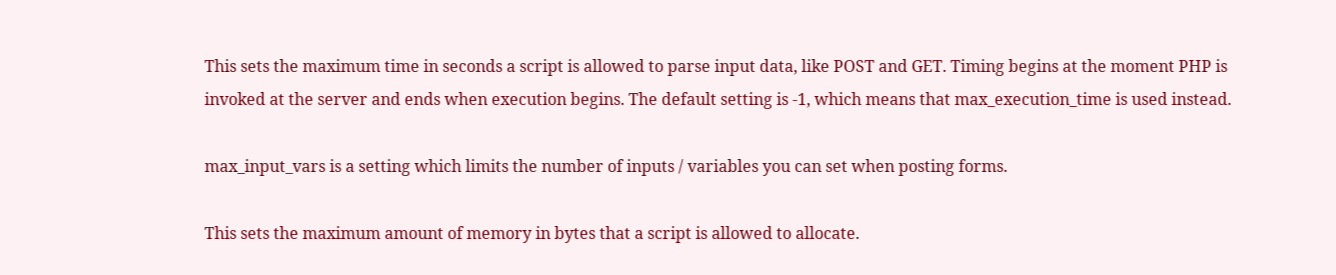This sets the maximum time in seconds a script is allowed to parse input data, like POST and GET. Timing begins at the moment PHP is invoked at the server and ends when execution begins. The default setting is -1, which means that max_execution_time is used instead.

max_input_vars is a setting which limits the number of inputs / variables you can set when posting forms.

This sets the maximum amount of memory in bytes that a script is allowed to allocate.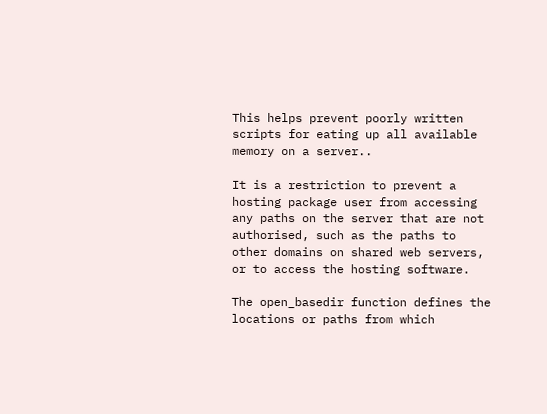This helps prevent poorly written scripts for eating up all available memory on a server..

It is a restriction to prevent a hosting package user from accessing any paths on the server that are not authorised, such as the paths to other domains on shared web servers, or to access the hosting software.

The open_basedir function defines the locations or paths from which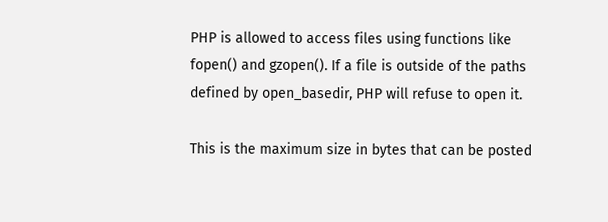PHP is allowed to access files using functions like fopen() and gzopen(). If a file is outside of the paths defined by open_basedir, PHP will refuse to open it.

This is the maximum size in bytes that can be posted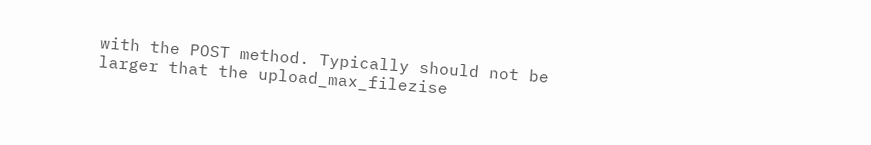with the POST method. Typically should not be larger that the upload_max_filezise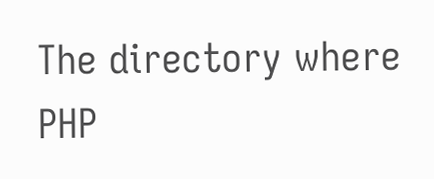The directory where PHP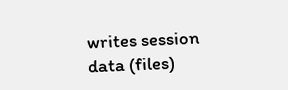writes session data (files)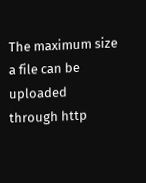The maximum size a file can be uploaded through http